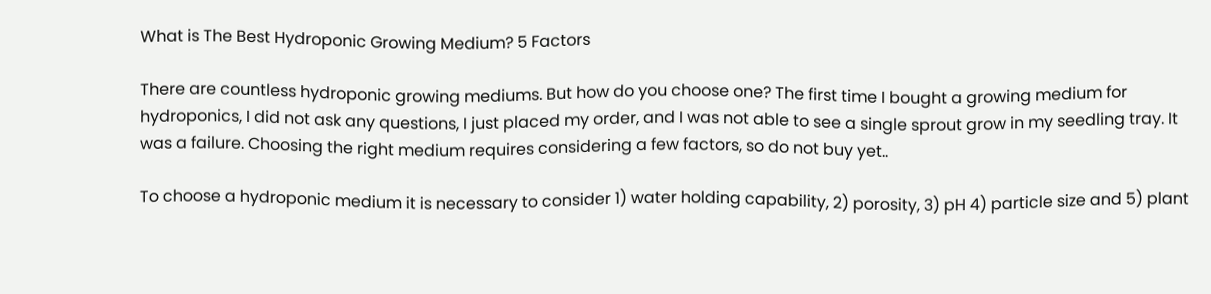What is The Best Hydroponic Growing Medium? 5 Factors

There are countless hydroponic growing mediums. But how do you choose one? The first time I bought a growing medium for hydroponics, I did not ask any questions, I just placed my order, and I was not able to see a single sprout grow in my seedling tray. It was a failure. Choosing the right medium requires considering a few factors, so do not buy yet..

To choose a hydroponic medium it is necessary to consider 1) water holding capability, 2) porosity, 3) pH 4) particle size and 5) plant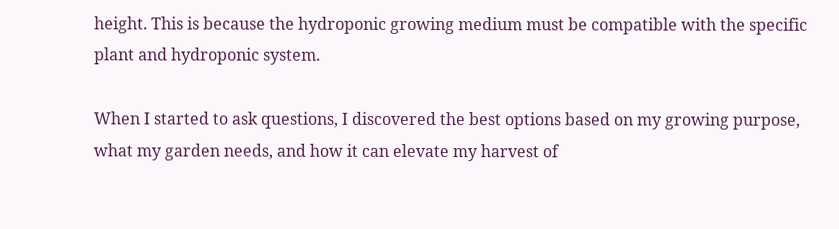height. This is because the hydroponic growing medium must be compatible with the specific plant and hydroponic system.

When I started to ask questions, I discovered the best options based on my growing purpose, what my garden needs, and how it can elevate my harvest of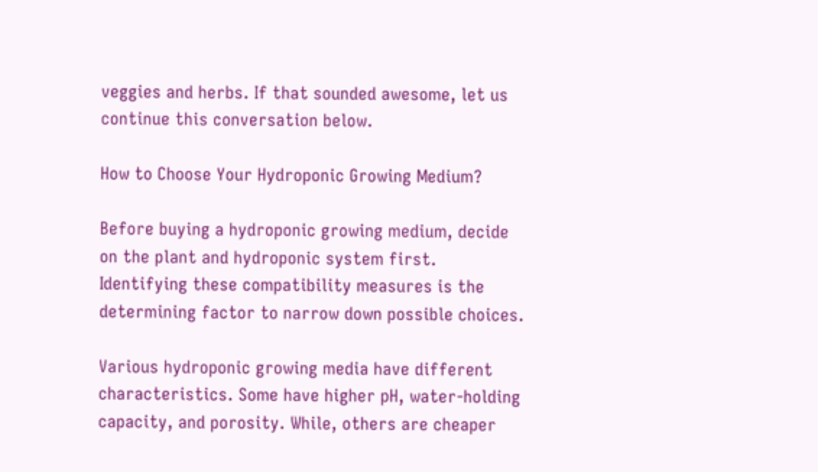veggies and herbs. If that sounded awesome, let us continue this conversation below.

How to Choose Your Hydroponic Growing Medium?

Before buying a hydroponic growing medium, decide on the plant and hydroponic system first. Identifying these compatibility measures is the determining factor to narrow down possible choices.

Various hydroponic growing media have different characteristics. Some have higher pH, water-holding capacity, and porosity. While, others are cheaper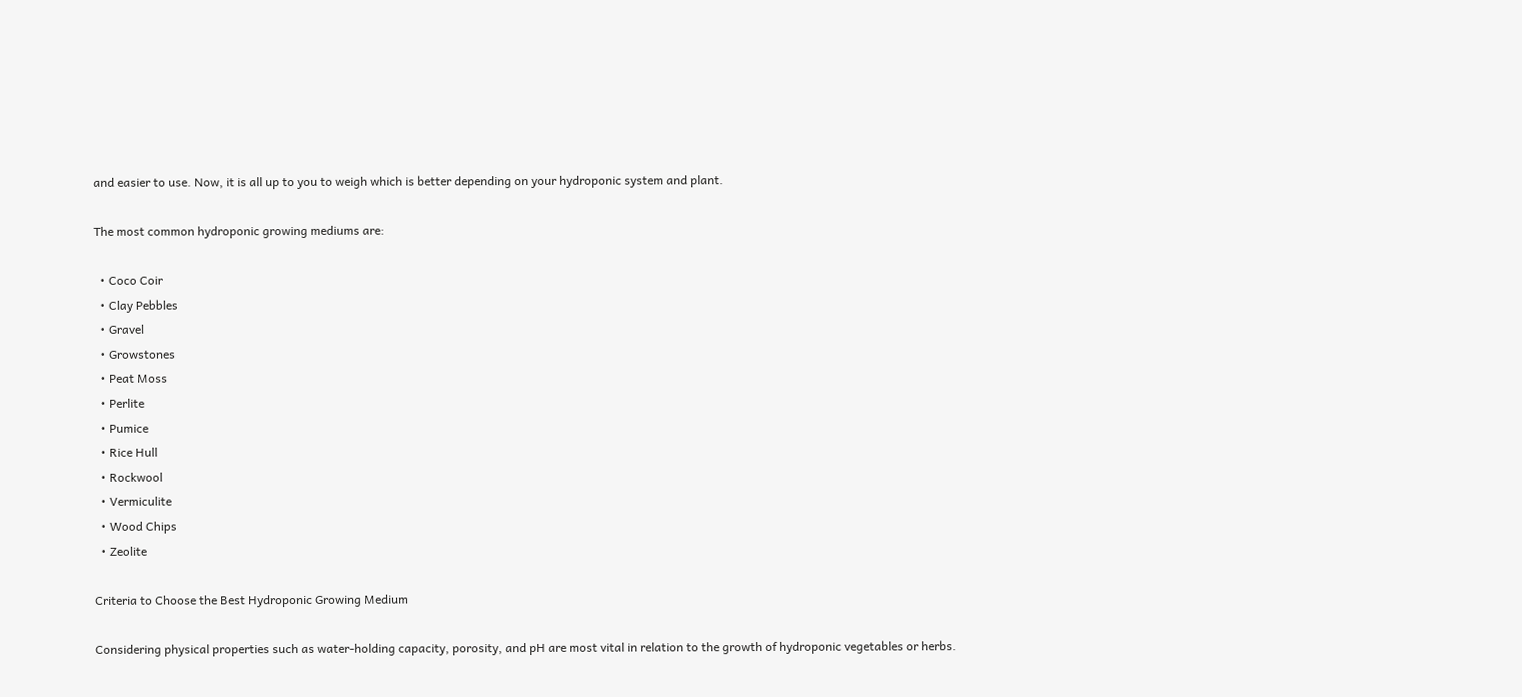and easier to use. Now, it is all up to you to weigh which is better depending on your hydroponic system and plant.

The most common hydroponic growing mediums are:

  • Coco Coir
  • Clay Pebbles
  • Gravel
  • Growstones
  • Peat Moss
  • Perlite
  • Pumice
  • Rice Hull
  • Rockwool
  • Vermiculite
  • Wood Chips
  • Zeolite

Criteria to Choose the Best Hydroponic Growing Medium

Considering physical properties such as water-holding capacity, porosity, and pH are most vital in relation to the growth of hydroponic vegetables or herbs.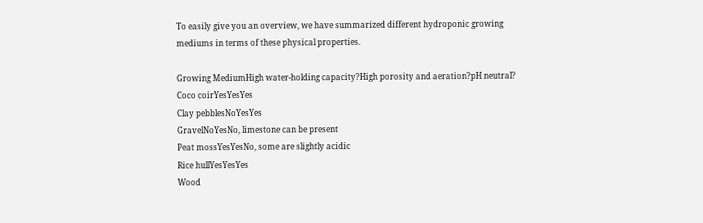To easily give you an overview, we have summarized different hydroponic growing mediums in terms of these physical properties.

Growing MediumHigh water-holding capacity?High porosity and aeration?pH neutral?
Coco coirYesYesYes
Clay pebblesNoYesYes
GravelNoYesNo, limestone can be present
Peat mossYesYesNo, some are slightly acidic
Rice hullYesYesYes
Wood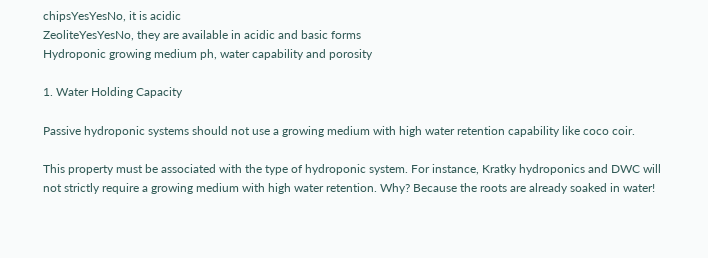chipsYesYesNo, it is acidic
ZeoliteYesYesNo, they are available in acidic and basic forms
Hydroponic growing medium ph, water capability and porosity

1. Water Holding Capacity

Passive hydroponic systems should not use a growing medium with high water retention capability like coco coir.

This property must be associated with the type of hydroponic system. For instance, Kratky hydroponics and DWC will not strictly require a growing medium with high water retention. Why? Because the roots are already soaked in water!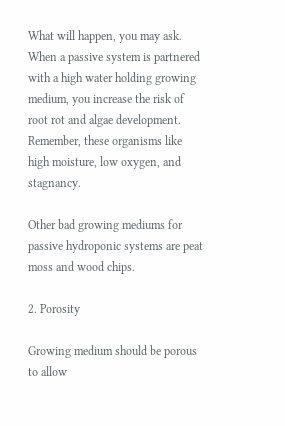What will happen, you may ask. When a passive system is partnered with a high water holding growing medium, you increase the risk of root rot and algae development. Remember, these organisms like high moisture, low oxygen, and stagnancy.

Other bad growing mediums for passive hydroponic systems are peat moss and wood chips.

2. Porosity

Growing medium should be porous to allow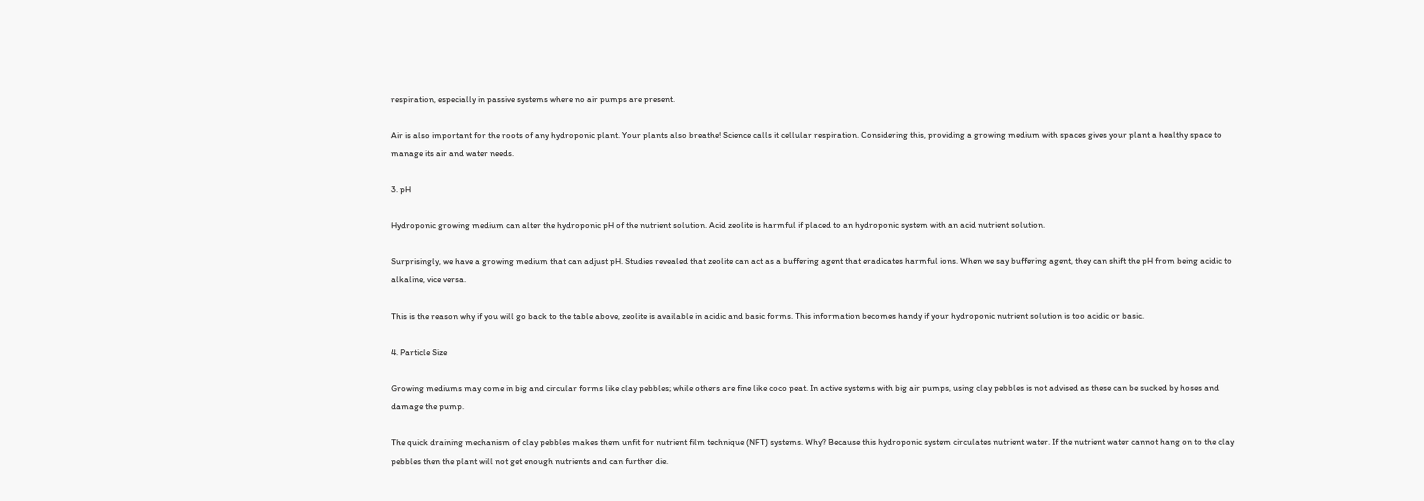respiration, especially in passive systems where no air pumps are present.

Air is also important for the roots of any hydroponic plant. Your plants also breathe! Science calls it cellular respiration. Considering this, providing a growing medium with spaces gives your plant a healthy space to manage its air and water needs.

3. pH

Hydroponic growing medium can alter the hydroponic pH of the nutrient solution. Acid zeolite is harmful if placed to an hydroponic system with an acid nutrient solution.

Surprisingly, we have a growing medium that can adjust pH. Studies revealed that zeolite can act as a buffering agent that eradicates harmful ions. When we say buffering agent, they can shift the pH from being acidic to alkaline, vice versa.

This is the reason why if you will go back to the table above, zeolite is available in acidic and basic forms. This information becomes handy if your hydroponic nutrient solution is too acidic or basic.

4. Particle Size

Growing mediums may come in big and circular forms like clay pebbles; while others are fine like coco peat. In active systems with big air pumps, using clay pebbles is not advised as these can be sucked by hoses and damage the pump.

The quick draining mechanism of clay pebbles makes them unfit for nutrient film technique (NFT) systems. Why? Because this hydroponic system circulates nutrient water. If the nutrient water cannot hang on to the clay pebbles then the plant will not get enough nutrients and can further die.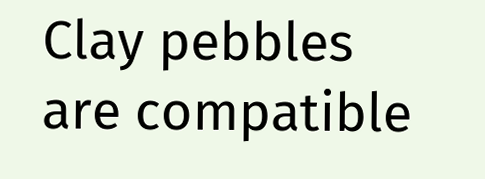Clay pebbles are compatible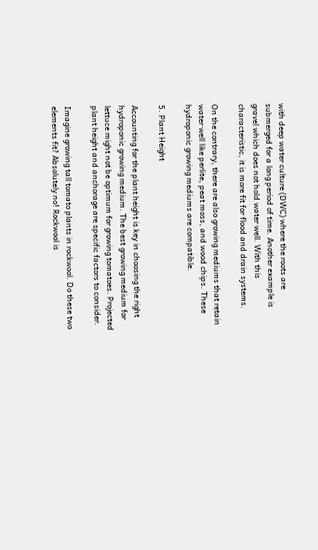with deep water culture (DWC) where the roots are submerged for a long period of time. Another example is gravel which does not hold water well. With this characteristic, it is more fit for flood and drain systems.

On the contrary, there are also growing mediums that retain water well like perlite, peat moss, and wood chips. These hydroponic growing mediums are compatible.

5. Plant Height

Accounting for the plant height is key in choosing the right hydroponic growing medium. The best growing medium for lettuce might not be optimum for growing tomatoes. Projected plant height and anchorage are specific factors to consider.

Imagine growing tall tomato plants in rockwool. Do these two elements fit? Absolutely no! Rockwool is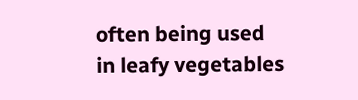often being used in leafy vegetables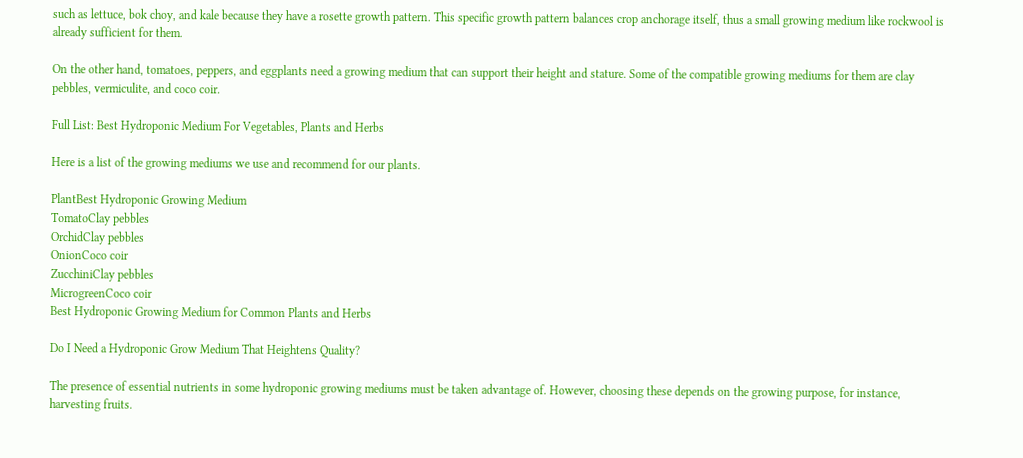such as lettuce, bok choy, and kale because they have a rosette growth pattern. This specific growth pattern balances crop anchorage itself, thus a small growing medium like rockwool is already sufficient for them.

On the other hand, tomatoes, peppers, and eggplants need a growing medium that can support their height and stature. Some of the compatible growing mediums for them are clay pebbles, vermiculite, and coco coir.

Full List: Best Hydroponic Medium For Vegetables, Plants and Herbs

Here is a list of the growing mediums we use and recommend for our plants.

PlantBest Hydroponic Growing Medium
TomatoClay pebbles
OrchidClay pebbles
OnionCoco coir
ZucchiniClay pebbles
MicrogreenCoco coir
Best Hydroponic Growing Medium for Common Plants and Herbs

Do I Need a Hydroponic Grow Medium That Heightens Quality?

The presence of essential nutrients in some hydroponic growing mediums must be taken advantage of. However, choosing these depends on the growing purpose, for instance, harvesting fruits.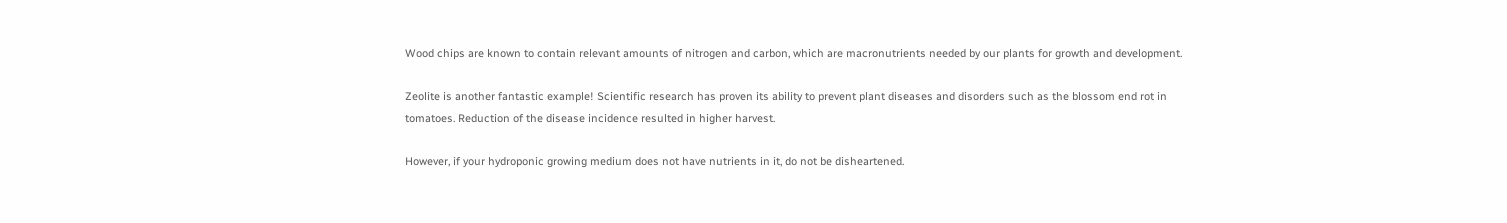Wood chips are known to contain relevant amounts of nitrogen and carbon, which are macronutrients needed by our plants for growth and development.

Zeolite is another fantastic example! Scientific research has proven its ability to prevent plant diseases and disorders such as the blossom end rot in tomatoes. Reduction of the disease incidence resulted in higher harvest.

However, if your hydroponic growing medium does not have nutrients in it, do not be disheartened.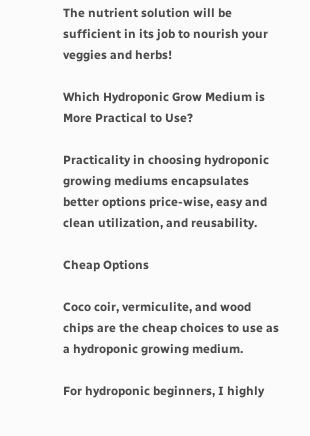The nutrient solution will be sufficient in its job to nourish your veggies and herbs!

Which Hydroponic Grow Medium is More Practical to Use?

Practicality in choosing hydroponic growing mediums encapsulates better options price-wise, easy and clean utilization, and reusability.

Cheap Options

Coco coir, vermiculite, and wood chips are the cheap choices to use as a hydroponic growing medium.

For hydroponic beginners, I highly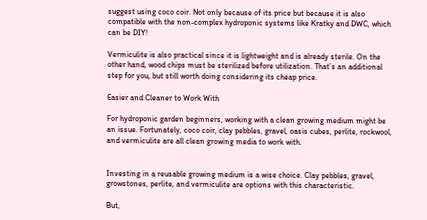suggest using coco coir. Not only because of its price but because it is also compatible with the non-complex hydroponic systems like Kratky and DWC, which can be DIY!

Vermiculite is also practical since it is lightweight and is already sterile. On the other hand, wood chips must be sterilized before utilization. That’s an additional step for you, but still worth doing considering its cheap price.

Easier and Cleaner to Work With

For hydroponic garden beginners, working with a clean growing medium might be an issue. Fortunately, coco coir, clay pebbles, gravel, oasis cubes, perlite, rockwool, and vermiculite are all clean growing media to work with.


Investing in a reusable growing medium is a wise choice. Clay pebbles, gravel, growstones, perlite, and vermiculite are options with this characteristic.

But,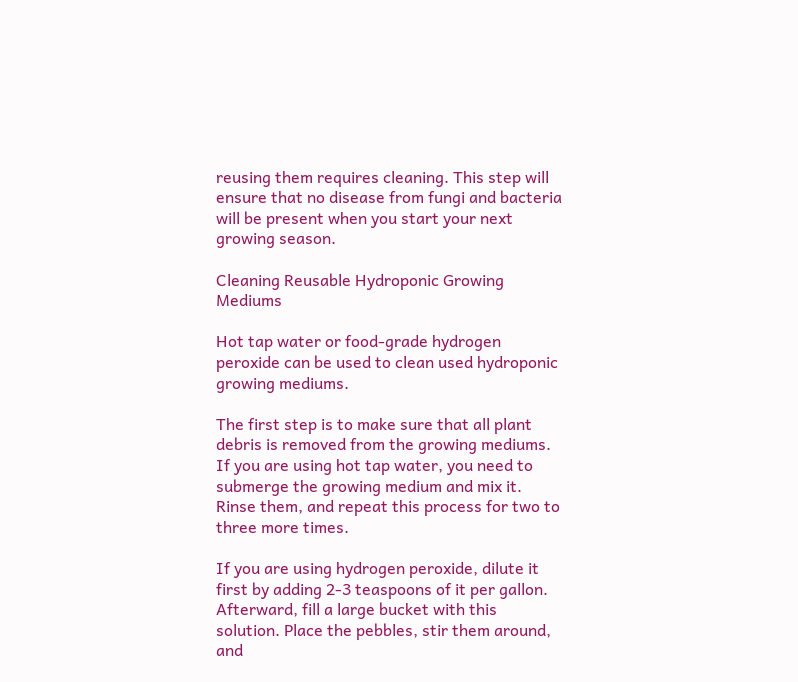reusing them requires cleaning. This step will ensure that no disease from fungi and bacteria will be present when you start your next growing season.

Cleaning Reusable Hydroponic Growing Mediums

Hot tap water or food-grade hydrogen peroxide can be used to clean used hydroponic growing mediums.

The first step is to make sure that all plant debris is removed from the growing mediums. If you are using hot tap water, you need to submerge the growing medium and mix it. Rinse them, and repeat this process for two to three more times.

If you are using hydrogen peroxide, dilute it first by adding 2-3 teaspoons of it per gallon. Afterward, fill a large bucket with this solution. Place the pebbles, stir them around, and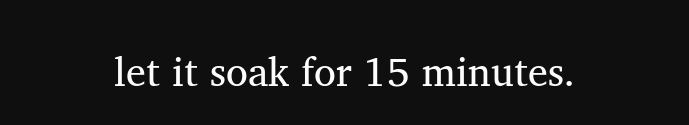let it soak for 15 minutes.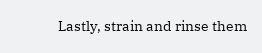Lastly, strain and rinse them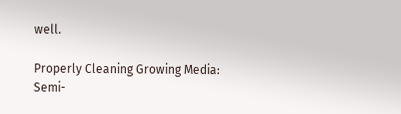well.

Properly Cleaning Growing Media: Semi-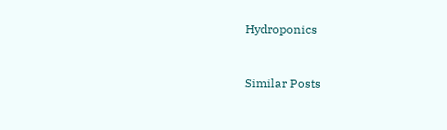Hydroponics


Similar Posts